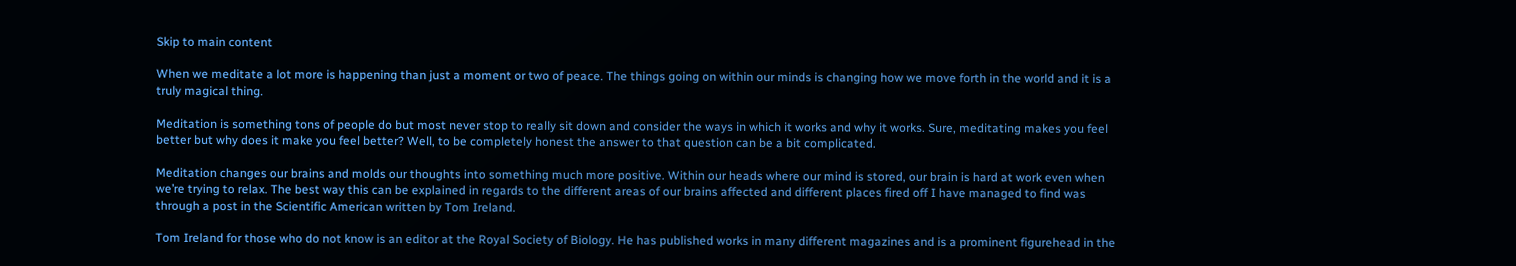Skip to main content

When we meditate a lot more is happening than just a moment or two of peace. The things going on within our minds is changing how we move forth in the world and it is a truly magical thing.

Meditation is something tons of people do but most never stop to really sit down and consider the ways in which it works and why it works. Sure, meditating makes you feel better but why does it make you feel better? Well, to be completely honest the answer to that question can be a bit complicated.

Meditation changes our brains and molds our thoughts into something much more positive. Within our heads where our mind is stored, our brain is hard at work even when we’re trying to relax. The best way this can be explained in regards to the different areas of our brains affected and different places fired off I have managed to find was through a post in the Scientific American written by Tom Ireland.

Tom Ireland for those who do not know is an editor at the Royal Society of Biology. He has published works in many different magazines and is a prominent figurehead in the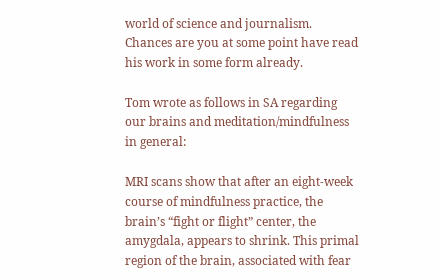world of science and journalism. Chances are you at some point have read his work in some form already.

Tom wrote as follows in SA regarding our brains and meditation/mindfulness in general:

MRI scans show that after an eight-week course of mindfulness practice, the brain’s “fight or flight” center, the amygdala, appears to shrink. This primal region of the brain, associated with fear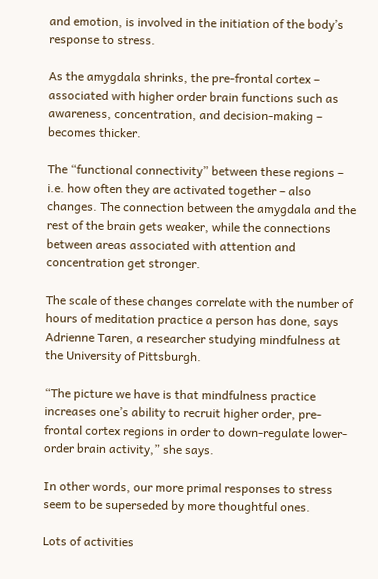and emotion, is involved in the initiation of the body’s response to stress.

As the amygdala shrinks, the pre-frontal cortex – associated with higher order brain functions such as awareness, concentration, and decision-making – becomes thicker.

The “functional connectivity” between these regions – i.e. how often they are activated together – also changes. The connection between the amygdala and the rest of the brain gets weaker, while the connections between areas associated with attention and concentration get stronger.

The scale of these changes correlate with the number of hours of meditation practice a person has done, says Adrienne Taren, a researcher studying mindfulness at the University of Pittsburgh.

“The picture we have is that mindfulness practice increases one’s ability to recruit higher order, pre-frontal cortex regions in order to down-regulate lower-order brain activity,” she says.

In other words, our more primal responses to stress seem to be superseded by more thoughtful ones.

Lots of activities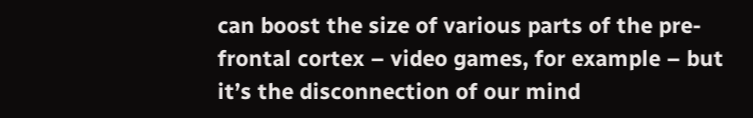can boost the size of various parts of the pre-frontal cortex – video games, for example – but it’s the disconnection of our mind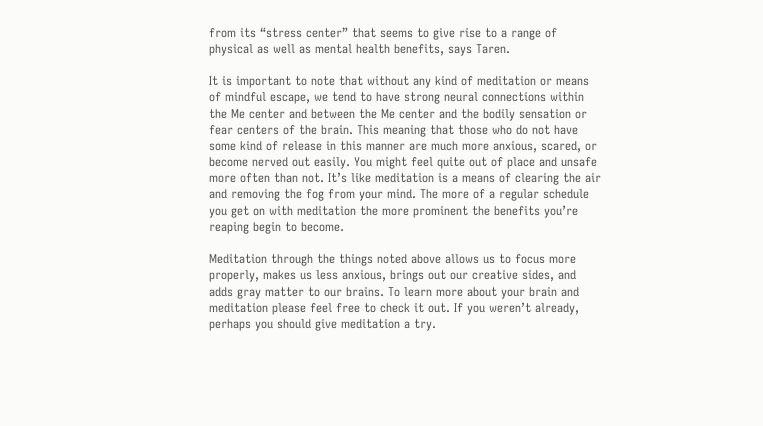from its “stress center” that seems to give rise to a range of physical as well as mental health benefits, says Taren.

It is important to note that without any kind of meditation or means of mindful escape, we tend to have strong neural connections within the Me center and between the Me center and the bodily sensation or fear centers of the brain. This meaning that those who do not have some kind of release in this manner are much more anxious, scared, or become nerved out easily. You might feel quite out of place and unsafe more often than not. It’s like meditation is a means of clearing the air and removing the fog from your mind. The more of a regular schedule you get on with meditation the more prominent the benefits you’re reaping begin to become.

Meditation through the things noted above allows us to focus more properly, makes us less anxious, brings out our creative sides, and adds gray matter to our brains. To learn more about your brain and meditation please feel free to check it out. If you weren’t already, perhaps you should give meditation a try.